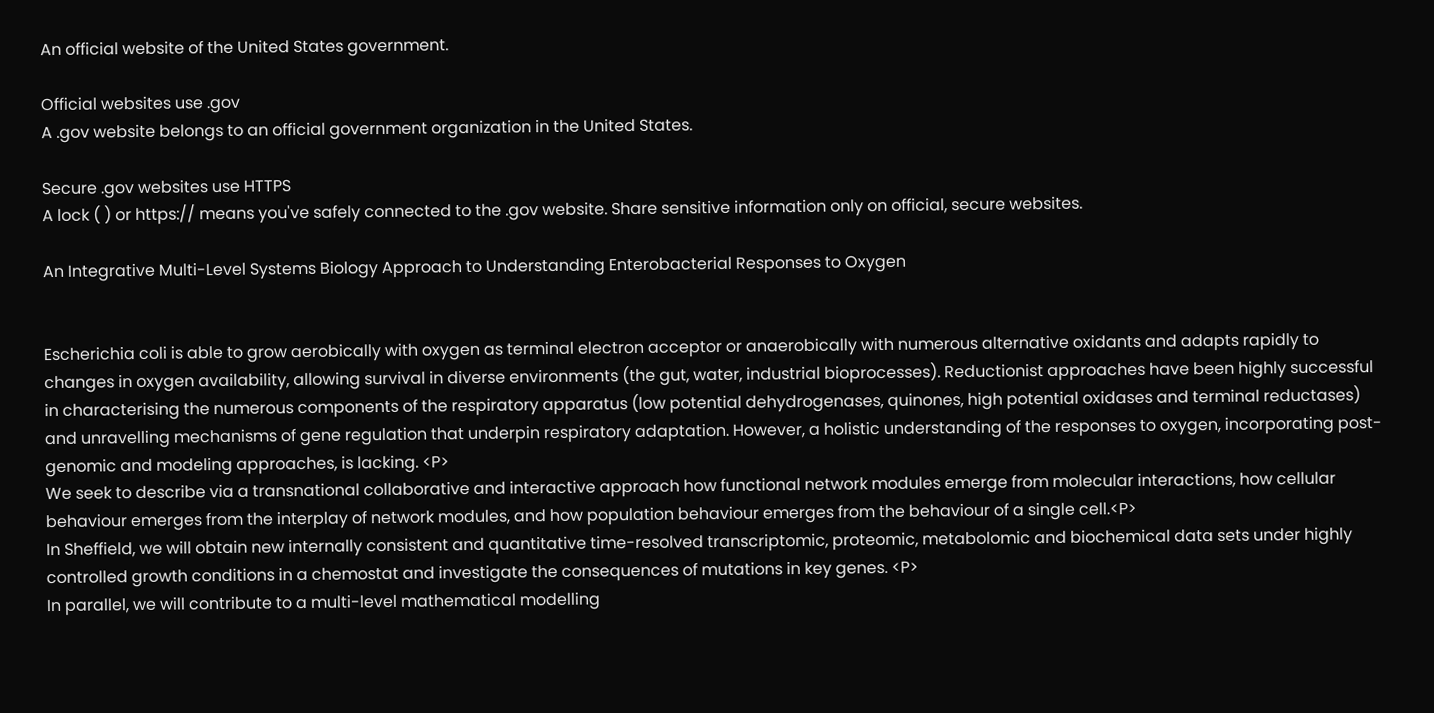An official website of the United States government.

Official websites use .gov
A .gov website belongs to an official government organization in the United States.

Secure .gov websites use HTTPS
A lock ( ) or https:// means you've safely connected to the .gov website. Share sensitive information only on official, secure websites.

An Integrative Multi-Level Systems Biology Approach to Understanding Enterobacterial Responses to Oxygen


Escherichia coli is able to grow aerobically with oxygen as terminal electron acceptor or anaerobically with numerous alternative oxidants and adapts rapidly to changes in oxygen availability, allowing survival in diverse environments (the gut, water, industrial bioprocesses). Reductionist approaches have been highly successful in characterising the numerous components of the respiratory apparatus (low potential dehydrogenases, quinones, high potential oxidases and terminal reductases) and unravelling mechanisms of gene regulation that underpin respiratory adaptation. However, a holistic understanding of the responses to oxygen, incorporating post-genomic and modeling approaches, is lacking. <P>
We seek to describe via a transnational collaborative and interactive approach how functional network modules emerge from molecular interactions, how cellular behaviour emerges from the interplay of network modules, and how population behaviour emerges from the behaviour of a single cell.<P>
In Sheffield, we will obtain new internally consistent and quantitative time-resolved transcriptomic, proteomic, metabolomic and biochemical data sets under highly controlled growth conditions in a chemostat and investigate the consequences of mutations in key genes. <P>
In parallel, we will contribute to a multi-level mathematical modelling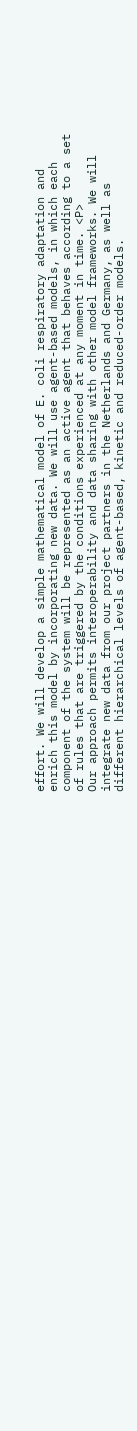effort. We will develop a simple mathematical model of E. coli respiratory adaptation and enrich this model by incorporating new data. We will use agent-based models, in which each component of the system will be represented as an active agent that behaves according to a set of rules that are triggered by the conditions experienced at any moment in time. <P>
Our approach permits interoperability and data sharing with other model frameworks. We will integrate new data from our project partners in the Netherlands and Germany, as well as different hierarchical levels of agent-based, kinetic and reduced-order models.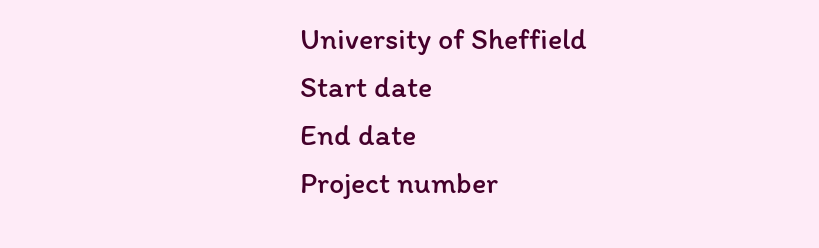University of Sheffield
Start date
End date
Project number